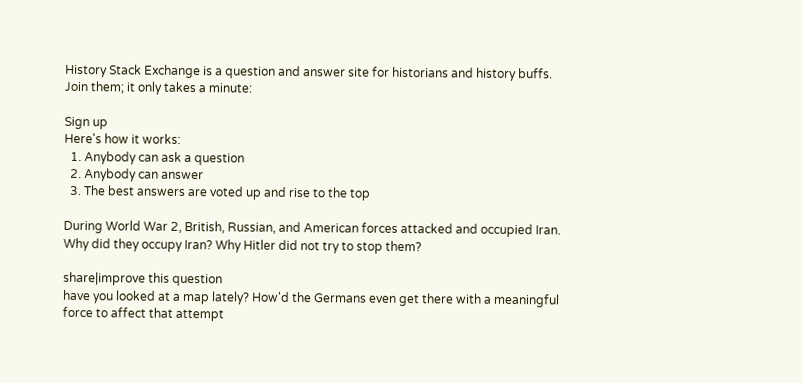History Stack Exchange is a question and answer site for historians and history buffs. Join them; it only takes a minute:

Sign up
Here's how it works:
  1. Anybody can ask a question
  2. Anybody can answer
  3. The best answers are voted up and rise to the top

During World War 2, British, Russian, and American forces attacked and occupied Iran. Why did they occupy Iran? Why Hitler did not try to stop them?

share|improve this question
have you looked at a map lately? How'd the Germans even get there with a meaningful force to affect that attempt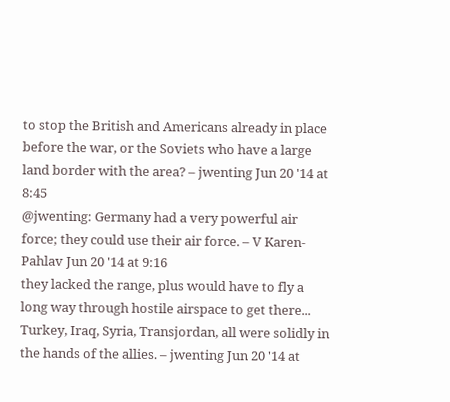to stop the British and Americans already in place before the war, or the Soviets who have a large land border with the area? – jwenting Jun 20 '14 at 8:45
@jwenting: Germany had a very powerful air force; they could use their air force. – V Karen-Pahlav Jun 20 '14 at 9:16
they lacked the range, plus would have to fly a long way through hostile airspace to get there... Turkey, Iraq, Syria, Transjordan, all were solidly in the hands of the allies. – jwenting Jun 20 '14 at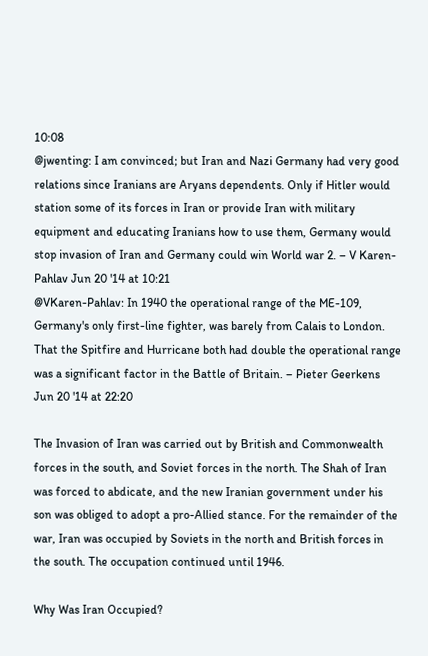10:08
@jwenting: I am convinced; but Iran and Nazi Germany had very good relations since Iranians are Aryans dependents. Only if Hitler would station some of its forces in Iran or provide Iran with military equipment and educating Iranians how to use them, Germany would stop invasion of Iran and Germany could win World war 2. – V Karen-Pahlav Jun 20 '14 at 10:21
@VKaren-Pahlav: In 1940 the operational range of the ME-109, Germany's only first-line fighter, was barely from Calais to London. That the Spitfire and Hurricane both had double the operational range was a significant factor in the Battle of Britain. – Pieter Geerkens Jun 20 '14 at 22:20

The Invasion of Iran was carried out by British and Commonwealth forces in the south, and Soviet forces in the north. The Shah of Iran was forced to abdicate, and the new Iranian government under his son was obliged to adopt a pro-Allied stance. For the remainder of the war, Iran was occupied by Soviets in the north and British forces in the south. The occupation continued until 1946.

Why Was Iran Occupied?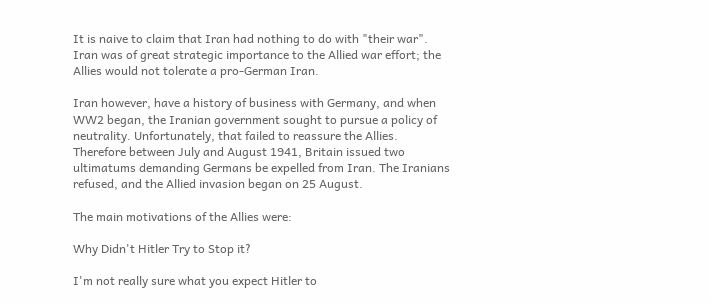It is naive to claim that Iran had nothing to do with "their war". Iran was of great strategic importance to the Allied war effort; the Allies would not tolerate a pro-German Iran.

Iran however, have a history of business with Germany, and when WW2 began, the Iranian government sought to pursue a policy of neutrality. Unfortunately, that failed to reassure the Allies. Therefore between July and August 1941, Britain issued two ultimatums demanding Germans be expelled from Iran. The Iranians refused, and the Allied invasion began on 25 August.

The main motivations of the Allies were:

Why Didn't Hitler Try to Stop it?

I'm not really sure what you expect Hitler to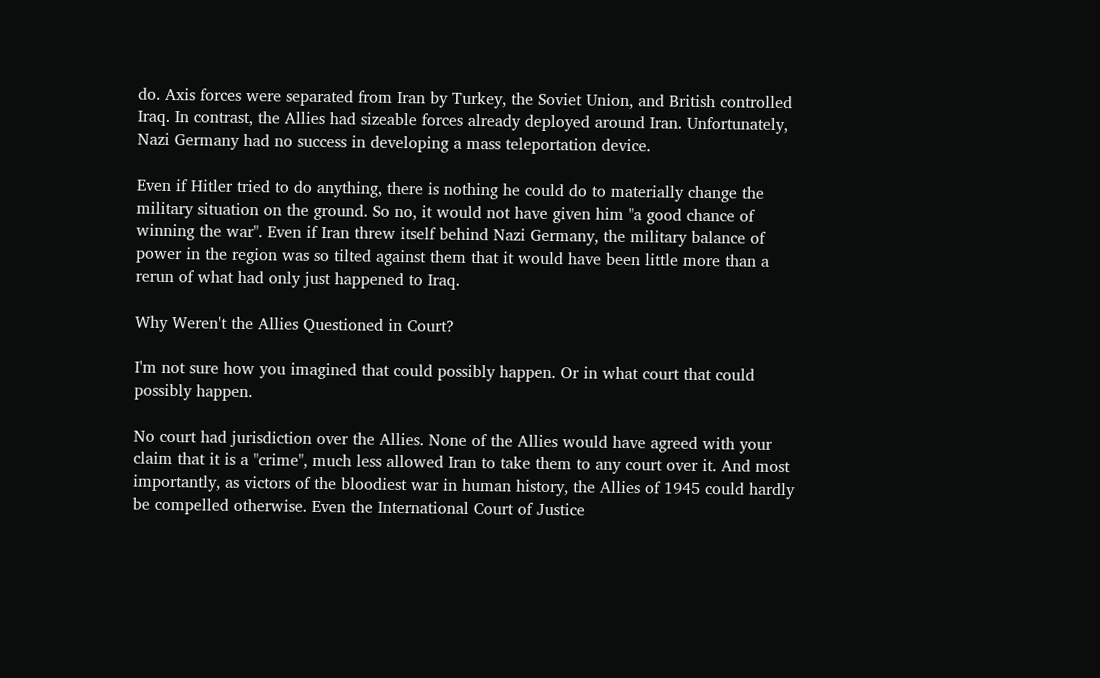do. Axis forces were separated from Iran by Turkey, the Soviet Union, and British controlled Iraq. In contrast, the Allies had sizeable forces already deployed around Iran. Unfortunately, Nazi Germany had no success in developing a mass teleportation device.

Even if Hitler tried to do anything, there is nothing he could do to materially change the military situation on the ground. So no, it would not have given him "a good chance of winning the war". Even if Iran threw itself behind Nazi Germany, the military balance of power in the region was so tilted against them that it would have been little more than a rerun of what had only just happened to Iraq.

Why Weren't the Allies Questioned in Court?

I'm not sure how you imagined that could possibly happen. Or in what court that could possibly happen.

No court had jurisdiction over the Allies. None of the Allies would have agreed with your claim that it is a "crime", much less allowed Iran to take them to any court over it. And most importantly, as victors of the bloodiest war in human history, the Allies of 1945 could hardly be compelled otherwise. Even the International Court of Justice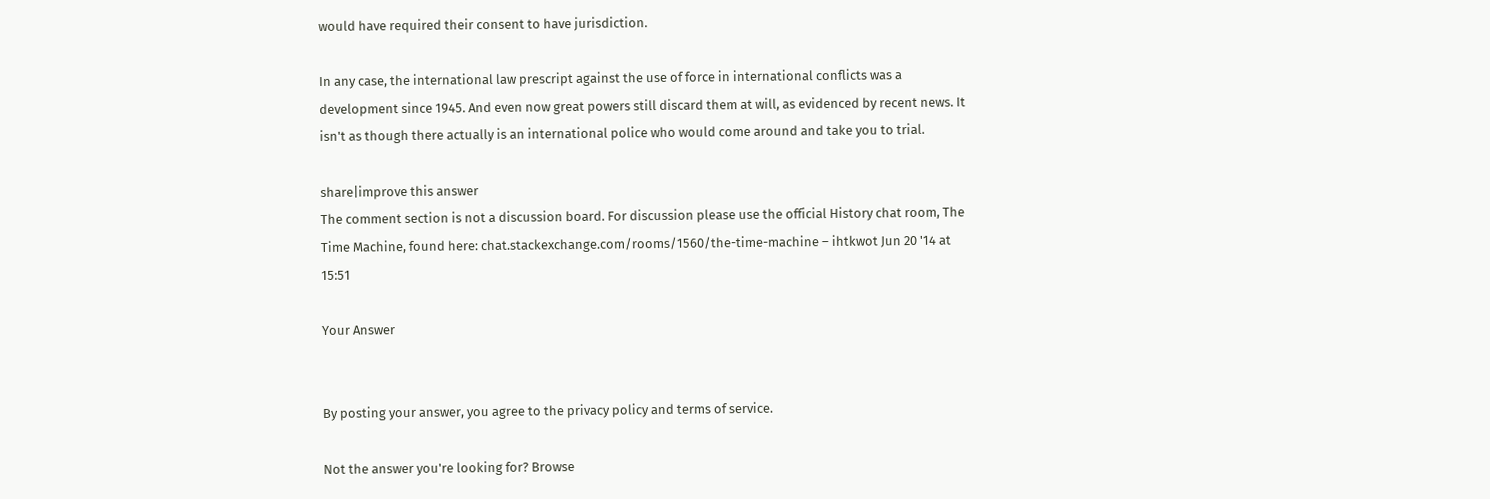would have required their consent to have jurisdiction.

In any case, the international law prescript against the use of force in international conflicts was a development since 1945. And even now great powers still discard them at will, as evidenced by recent news. It isn't as though there actually is an international police who would come around and take you to trial.

share|improve this answer
The comment section is not a discussion board. For discussion please use the official History chat room, The Time Machine, found here: chat.stackexchange.com/rooms/1560/the-time-machine – ihtkwot Jun 20 '14 at 15:51

Your Answer


By posting your answer, you agree to the privacy policy and terms of service.

Not the answer you're looking for? Browse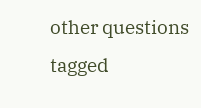other questions tagged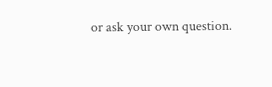or ask your own question.